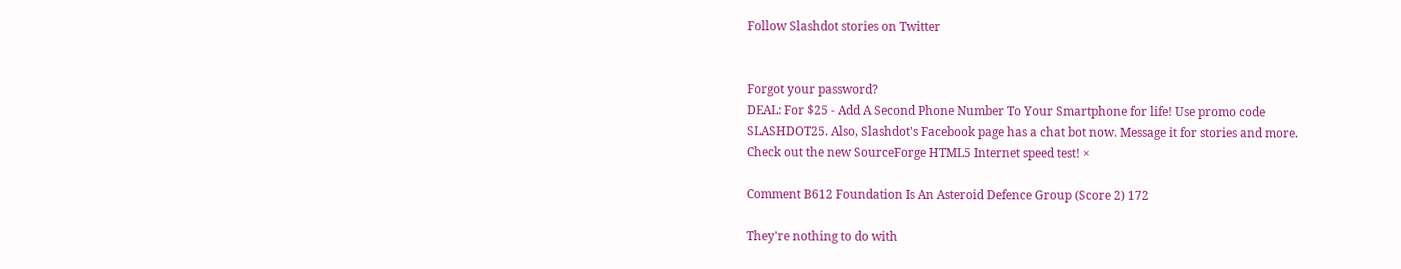Follow Slashdot stories on Twitter


Forgot your password?
DEAL: For $25 - Add A Second Phone Number To Your Smartphone for life! Use promo code SLASHDOT25. Also, Slashdot's Facebook page has a chat bot now. Message it for stories and more. Check out the new SourceForge HTML5 Internet speed test! ×

Comment B612 Foundation Is An Asteroid Defence Group (Score 2) 172

They're nothing to do with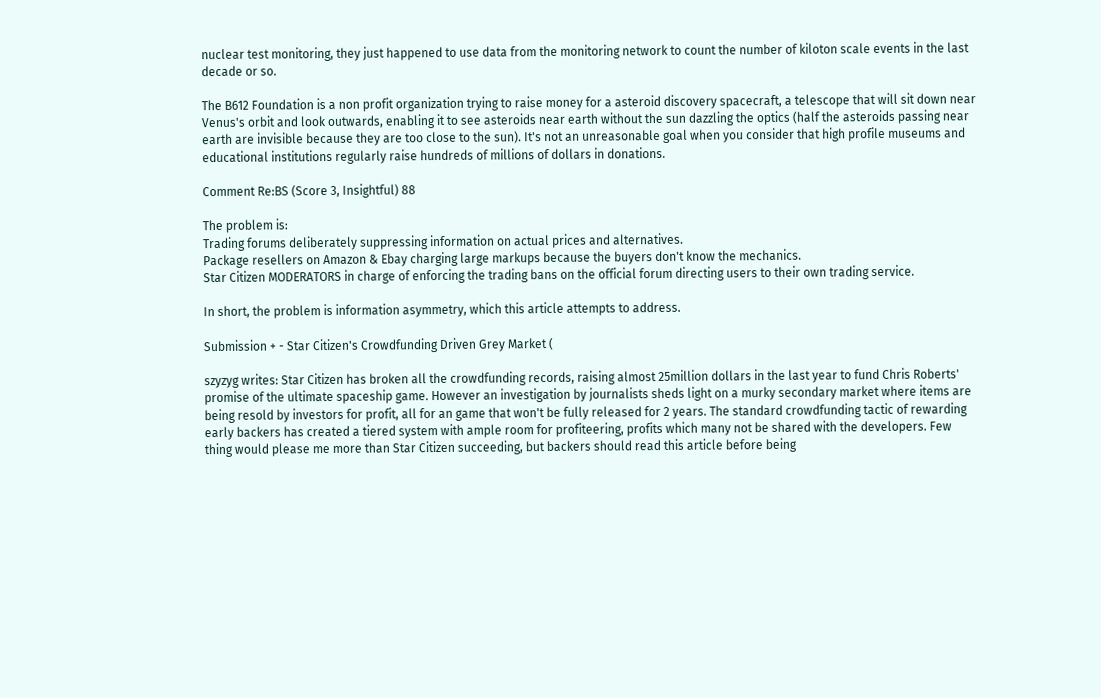nuclear test monitoring, they just happened to use data from the monitoring network to count the number of kiloton scale events in the last decade or so.

The B612 Foundation is a non profit organization trying to raise money for a asteroid discovery spacecraft, a telescope that will sit down near Venus's orbit and look outwards, enabling it to see asteroids near earth without the sun dazzling the optics (half the asteroids passing near earth are invisible because they are too close to the sun). It's not an unreasonable goal when you consider that high profile museums and educational institutions regularly raise hundreds of millions of dollars in donations.

Comment Re:BS (Score 3, Insightful) 88

The problem is:
Trading forums deliberately suppressing information on actual prices and alternatives.
Package resellers on Amazon & Ebay charging large markups because the buyers don't know the mechanics.
Star Citizen MODERATORS in charge of enforcing the trading bans on the official forum directing users to their own trading service.

In short, the problem is information asymmetry, which this article attempts to address.

Submission + - Star Citizen's Crowdfunding Driven Grey Market (

szyzyg writes: Star Citizen has broken all the crowdfunding records, raising almost 25million dollars in the last year to fund Chris Roberts' promise of the ultimate spaceship game. However an investigation by journalists sheds light on a murky secondary market where items are being resold by investors for profit, all for an game that won't be fully released for 2 years. The standard crowdfunding tactic of rewarding early backers has created a tiered system with ample room for profiteering, profits which many not be shared with the developers. Few thing would please me more than Star Citizen succeeding, but backers should read this article before being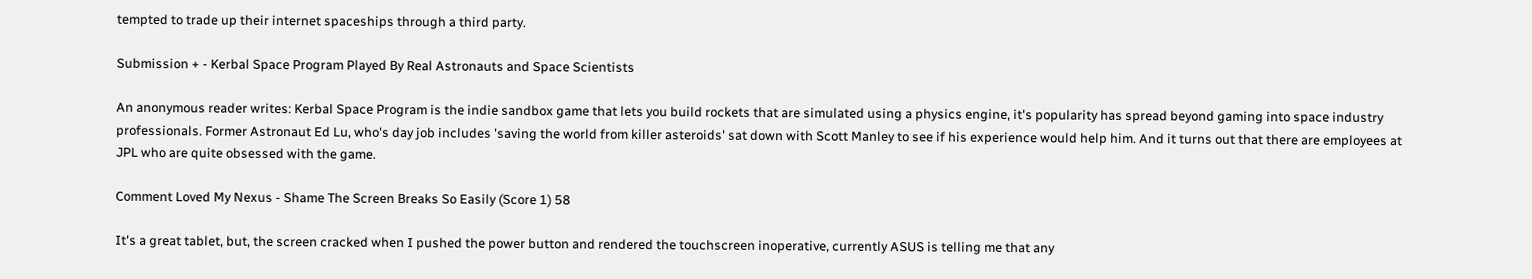tempted to trade up their internet spaceships through a third party.

Submission + - Kerbal Space Program Played By Real Astronauts and Space Scientists

An anonymous reader writes: Kerbal Space Program is the indie sandbox game that lets you build rockets that are simulated using a physics engine, it's popularity has spread beyond gaming into space industry professionals. Former Astronaut Ed Lu, who's day job includes 'saving the world from killer asteroids' sat down with Scott Manley to see if his experience would help him. And it turns out that there are employees at JPL who are quite obsessed with the game.

Comment Loved My Nexus - Shame The Screen Breaks So Easily (Score 1) 58

It's a great tablet, but, the screen cracked when I pushed the power button and rendered the touchscreen inoperative, currently ASUS is telling me that any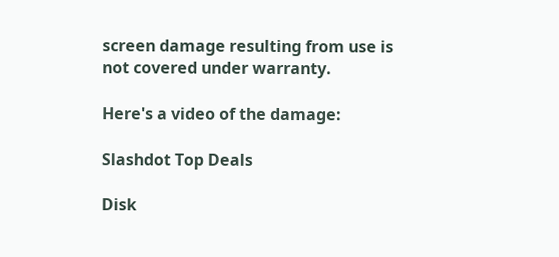screen damage resulting from use is not covered under warranty.

Here's a video of the damage:

Slashdot Top Deals

Disk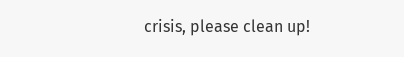crisis, please clean up!